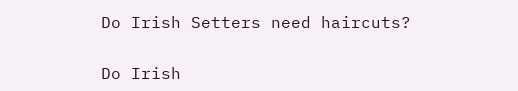Do Irish Setters need haircuts?

Do Irish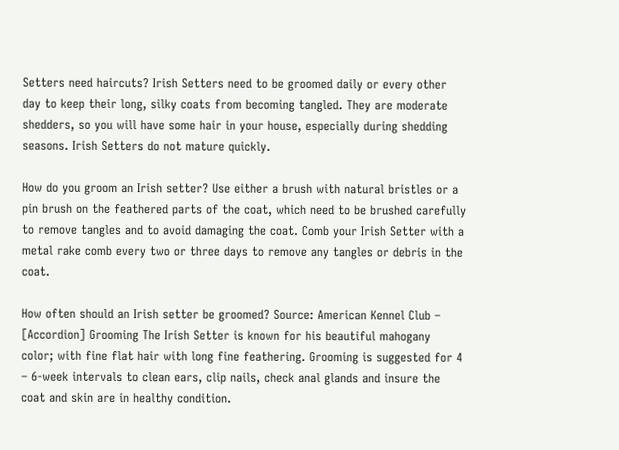Setters need haircuts? Irish Setters need to be groomed daily or every other day to keep their long, silky coats from becoming tangled. They are moderate shedders, so you will have some hair in your house, especially during shedding seasons. Irish Setters do not mature quickly.

How do you groom an Irish setter? Use either a brush with natural bristles or a pin brush on the feathered parts of the coat, which need to be brushed carefully to remove tangles and to avoid damaging the coat. Comb your Irish Setter with a metal rake comb every two or three days to remove any tangles or debris in the coat.

How often should an Irish setter be groomed? Source: American Kennel Club – [Accordion] Grooming The Irish Setter is known for his beautiful mahogany color; with fine flat hair with long fine feathering. Grooming is suggested for 4 – 6-week intervals to clean ears, clip nails, check anal glands and insure the coat and skin are in healthy condition.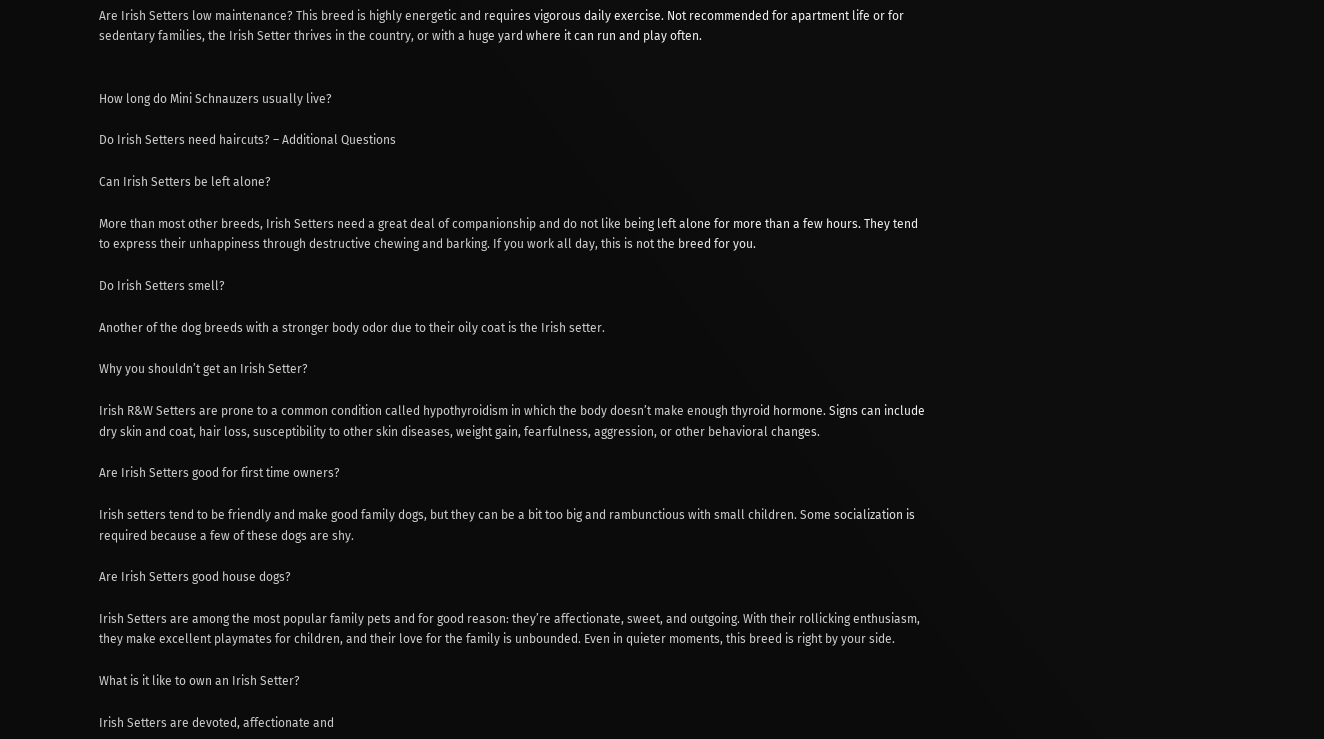Are Irish Setters low maintenance? This breed is highly energetic and requires vigorous daily exercise. Not recommended for apartment life or for sedentary families, the Irish Setter thrives in the country, or with a huge yard where it can run and play often.


How long do Mini Schnauzers usually live?

Do Irish Setters need haircuts? – Additional Questions

Can Irish Setters be left alone?

More than most other breeds, Irish Setters need a great deal of companionship and do not like being left alone for more than a few hours. They tend to express their unhappiness through destructive chewing and barking. If you work all day, this is not the breed for you.

Do Irish Setters smell?

Another of the dog breeds with a stronger body odor due to their oily coat is the Irish setter.

Why you shouldn’t get an Irish Setter?

Irish R&W Setters are prone to a common condition called hypothyroidism in which the body doesn’t make enough thyroid hormone. Signs can include dry skin and coat, hair loss, susceptibility to other skin diseases, weight gain, fearfulness, aggression, or other behavioral changes.

Are Irish Setters good for first time owners?

Irish setters tend to be friendly and make good family dogs, but they can be a bit too big and rambunctious with small children. Some socialization is required because a few of these dogs are shy.

Are Irish Setters good house dogs?

Irish Setters are among the most popular family pets and for good reason: they’re affectionate, sweet, and outgoing. With their rollicking enthusiasm, they make excellent playmates for children, and their love for the family is unbounded. Even in quieter moments, this breed is right by your side.

What is it like to own an Irish Setter?

Irish Setters are devoted, affectionate and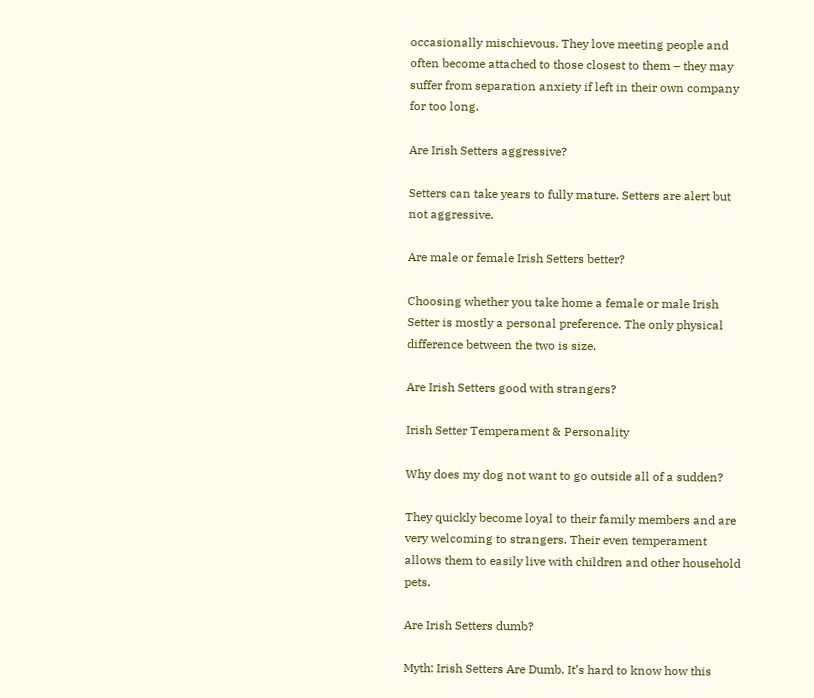occasionally mischievous. They love meeting people and often become attached to those closest to them – they may suffer from separation anxiety if left in their own company for too long.

Are Irish Setters aggressive?

Setters can take years to fully mature. Setters are alert but not aggressive.

Are male or female Irish Setters better?

Choosing whether you take home a female or male Irish Setter is mostly a personal preference. The only physical difference between the two is size.

Are Irish Setters good with strangers?

Irish Setter Temperament & Personality

Why does my dog not want to go outside all of a sudden?

They quickly become loyal to their family members and are very welcoming to strangers. Their even temperament allows them to easily live with children and other household pets.

Are Irish Setters dumb?

Myth: Irish Setters Are Dumb. It’s hard to know how this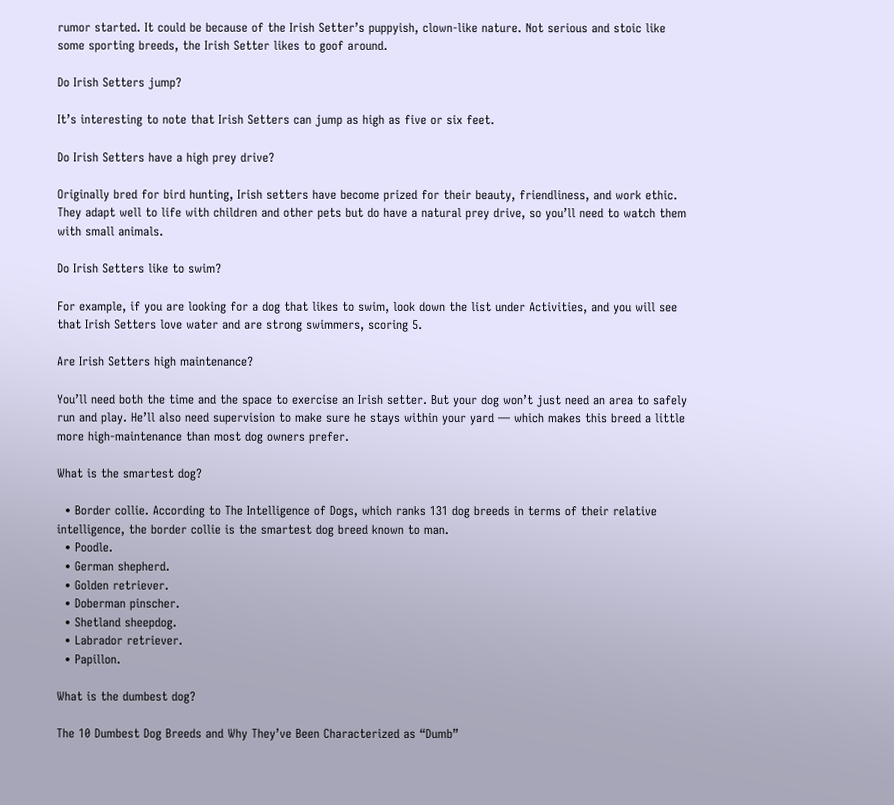rumor started. It could be because of the Irish Setter’s puppyish, clown-like nature. Not serious and stoic like some sporting breeds, the Irish Setter likes to goof around.

Do Irish Setters jump?

It’s interesting to note that Irish Setters can jump as high as five or six feet.

Do Irish Setters have a high prey drive?

Originally bred for bird hunting, Irish setters have become prized for their beauty, friendliness, and work ethic. They adapt well to life with children and other pets but do have a natural prey drive, so you’ll need to watch them with small animals.

Do Irish Setters like to swim?

For example, if you are looking for a dog that likes to swim, look down the list under Activities, and you will see that Irish Setters love water and are strong swimmers, scoring 5.

Are Irish Setters high maintenance?

You’ll need both the time and the space to exercise an Irish setter. But your dog won’t just need an area to safely run and play. He’ll also need supervision to make sure he stays within your yard — which makes this breed a little more high-maintenance than most dog owners prefer.

What is the smartest dog?

  • Border collie. According to The Intelligence of Dogs, which ranks 131 dog breeds in terms of their relative intelligence, the border collie is the smartest dog breed known to man.
  • Poodle.
  • German shepherd.
  • Golden retriever.
  • Doberman pinscher.
  • Shetland sheepdog.
  • Labrador retriever.
  • Papillon.

What is the dumbest dog?

The 10 Dumbest Dog Breeds and Why They’ve Been Characterized as “Dumb”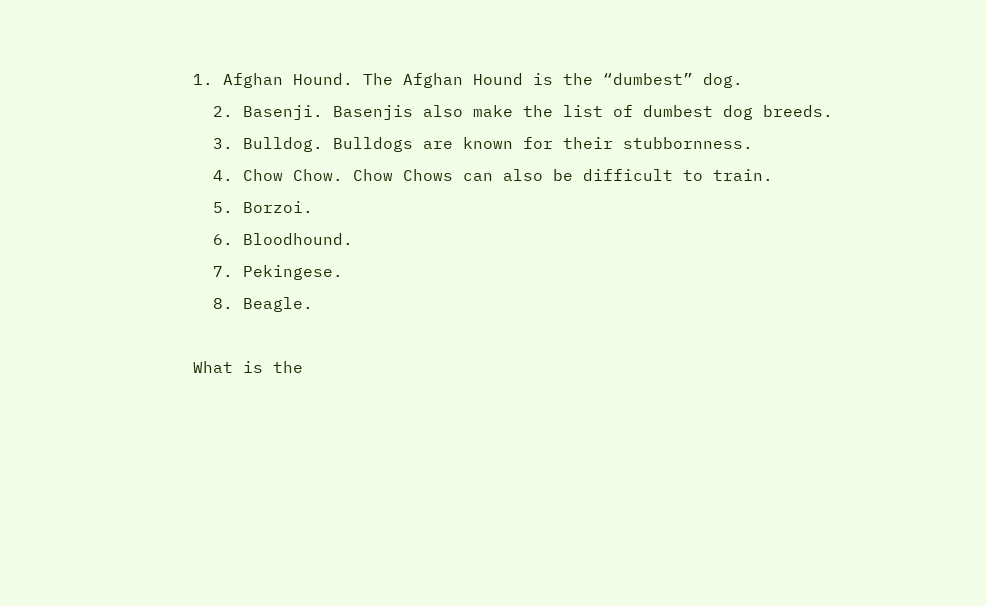1. Afghan Hound. The Afghan Hound is the “dumbest” dog.
  2. Basenji. Basenjis also make the list of dumbest dog breeds.
  3. Bulldog. Bulldogs are known for their stubbornness.
  4. Chow Chow. Chow Chows can also be difficult to train.
  5. Borzoi.
  6. Bloodhound.
  7. Pekingese.
  8. Beagle.

What is the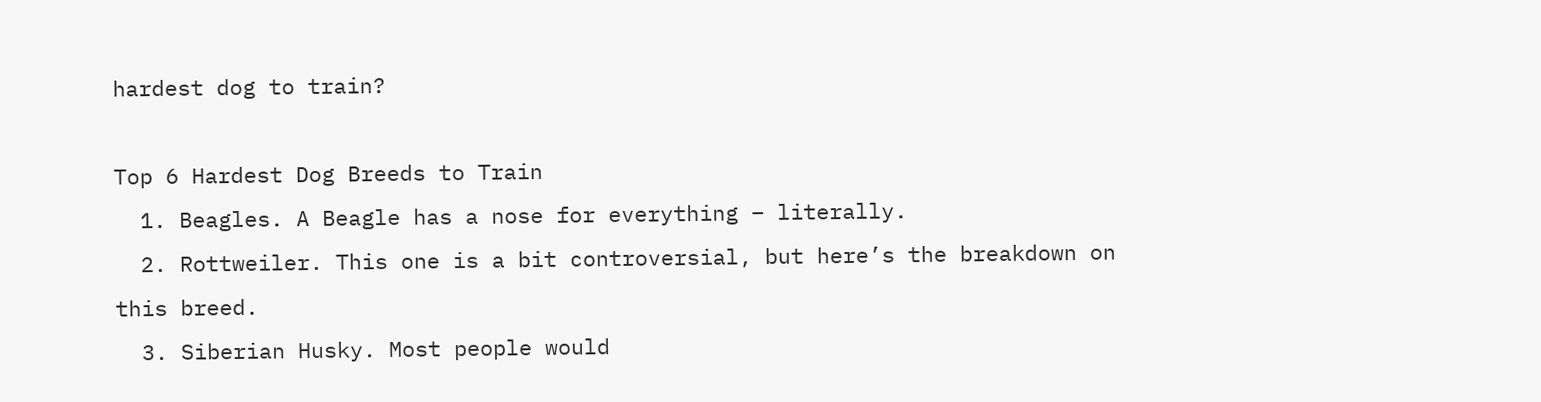hardest dog to train?

Top 6 Hardest Dog Breeds to Train
  1. Beagles. A Beagle has a nose for everything – literally.
  2. Rottweiler. This one is a bit controversial, but here’s the breakdown on this breed.
  3. Siberian Husky. Most people would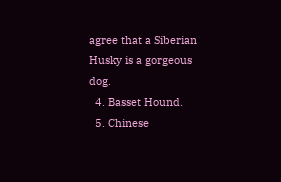agree that a Siberian Husky is a gorgeous dog.
  4. Basset Hound.
  5. Chinese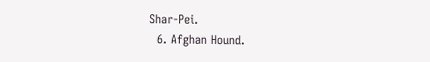Shar-Pei.
  6. Afghan Hound.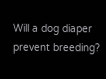Will a dog diaper prevent breeding?